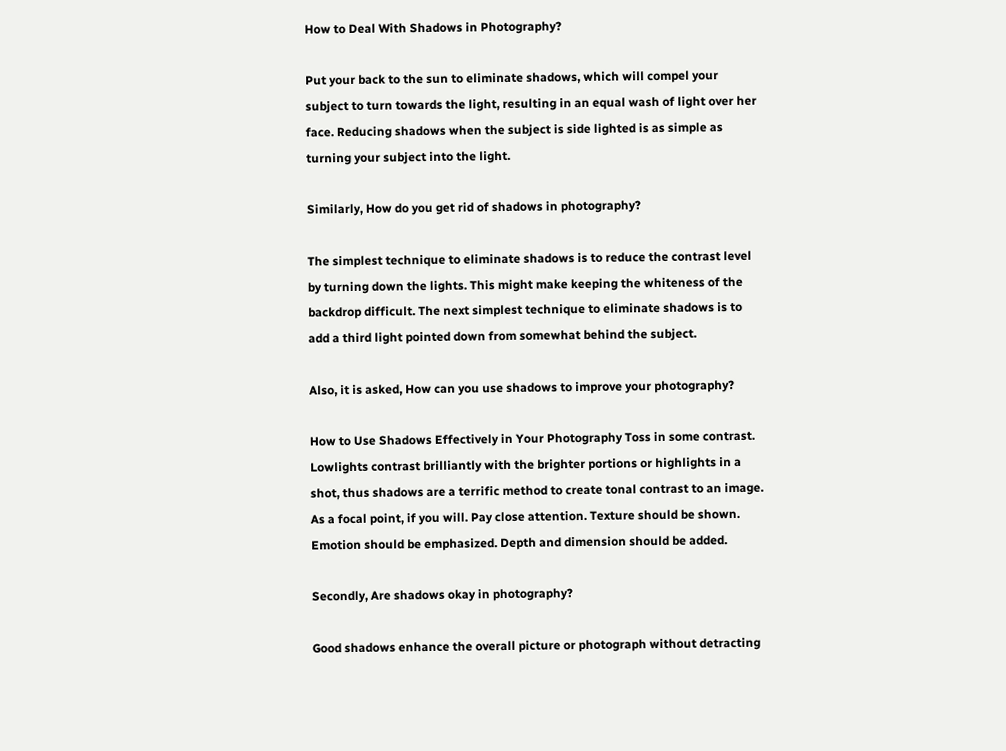How to Deal With Shadows in Photography?

Put your back to the sun to eliminate shadows, which will compel your subject to turn towards the light, resulting in an equal wash of light over her face. Reducing shadows when the subject is side lighted is as simple as turning your subject into the light.

Similarly, How do you get rid of shadows in photography?

The simplest technique to eliminate shadows is to reduce the contrast level by turning down the lights. This might make keeping the whiteness of the backdrop difficult. The next simplest technique to eliminate shadows is to add a third light pointed down from somewhat behind the subject.

Also, it is asked, How can you use shadows to improve your photography?

How to Use Shadows Effectively in Your Photography Toss in some contrast. Lowlights contrast brilliantly with the brighter portions or highlights in a shot, thus shadows are a terrific method to create tonal contrast to an image. As a focal point, if you will. Pay close attention. Texture should be shown. Emotion should be emphasized. Depth and dimension should be added.

Secondly, Are shadows okay in photography?

Good shadows enhance the overall picture or photograph without detracting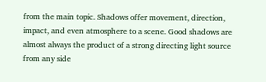from the main topic. Shadows offer movement, direction, impact, and even atmosphere to a scene. Good shadows are almost always the product of a strong directing light source from any side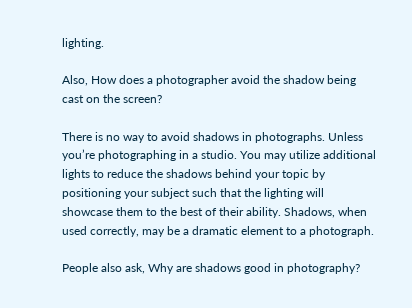lighting.

Also, How does a photographer avoid the shadow being cast on the screen?

There is no way to avoid shadows in photographs. Unless you’re photographing in a studio. You may utilize additional lights to reduce the shadows behind your topic by positioning your subject such that the lighting will showcase them to the best of their ability. Shadows, when used correctly, may be a dramatic element to a photograph.

People also ask, Why are shadows good in photography?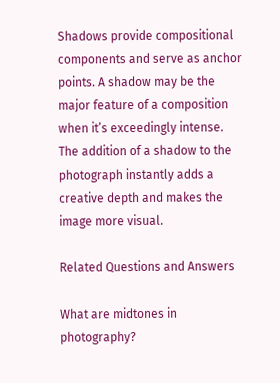Shadows provide compositional components and serve as anchor points. A shadow may be the major feature of a composition when it’s exceedingly intense. The addition of a shadow to the photograph instantly adds a creative depth and makes the image more visual.

Related Questions and Answers

What are midtones in photography?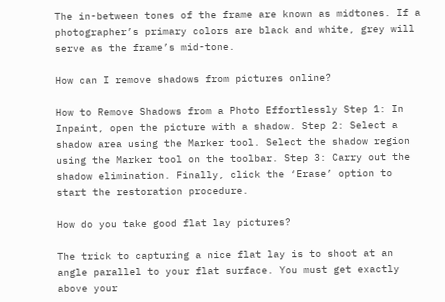The in-between tones of the frame are known as midtones. If a photographer’s primary colors are black and white, grey will serve as the frame’s mid-tone.

How can I remove shadows from pictures online?

How to Remove Shadows from a Photo Effortlessly Step 1: In Inpaint, open the picture with a shadow. Step 2: Select a shadow area using the Marker tool. Select the shadow region using the Marker tool on the toolbar. Step 3: Carry out the shadow elimination. Finally, click the ‘Erase’ option to start the restoration procedure.

How do you take good flat lay pictures?

The trick to capturing a nice flat lay is to shoot at an angle parallel to your flat surface. You must get exactly above your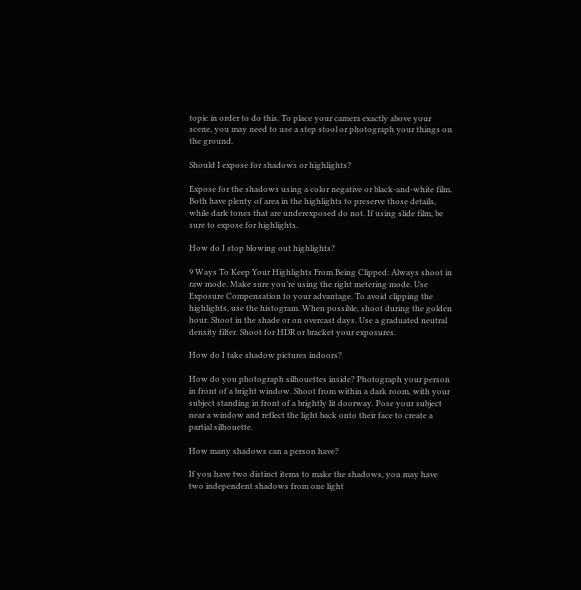topic in order to do this. To place your camera exactly above your scene, you may need to use a step stool or photograph your things on the ground.

Should I expose for shadows or highlights?

Expose for the shadows using a color negative or black-and-white film. Both have plenty of area in the highlights to preserve those details, while dark tones that are underexposed do not. If using slide film, be sure to expose for highlights.

How do I stop blowing out highlights?

9 Ways To Keep Your Highlights From Being Clipped: Always shoot in raw mode. Make sure you’re using the right metering mode. Use Exposure Compensation to your advantage. To avoid clipping the highlights, use the histogram. When possible, shoot during the golden hour. Shoot in the shade or on overcast days. Use a graduated neutral density filter. Shoot for HDR or bracket your exposures.

How do I take shadow pictures indoors?

How do you photograph silhouettes inside? Photograph your person in front of a bright window. Shoot from within a dark room, with your subject standing in front of a brightly lit doorway. Pose your subject near a window and reflect the light back onto their face to create a partial silhouette.

How many shadows can a person have?

If you have two distinct items to make the shadows, you may have two independent shadows from one light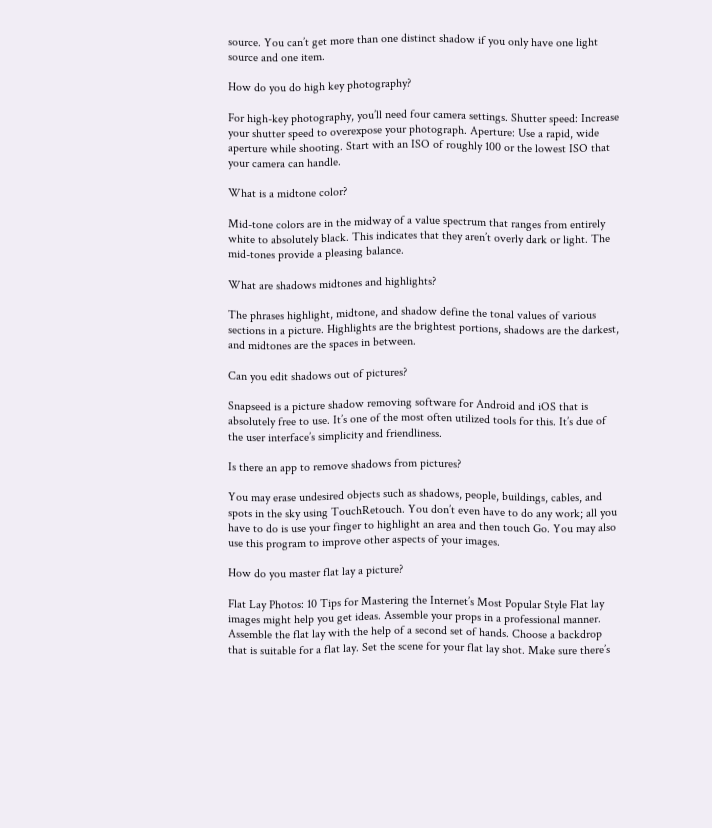source. You can’t get more than one distinct shadow if you only have one light source and one item.

How do you do high key photography?

For high-key photography, you’ll need four camera settings. Shutter speed: Increase your shutter speed to overexpose your photograph. Aperture: Use a rapid, wide aperture while shooting. Start with an ISO of roughly 100 or the lowest ISO that your camera can handle.

What is a midtone color?

Mid-tone colors are in the midway of a value spectrum that ranges from entirely white to absolutely black. This indicates that they aren’t overly dark or light. The mid-tones provide a pleasing balance.

What are shadows midtones and highlights?

The phrases highlight, midtone, and shadow define the tonal values of various sections in a picture. Highlights are the brightest portions, shadows are the darkest, and midtones are the spaces in between.

Can you edit shadows out of pictures?

Snapseed is a picture shadow removing software for Android and iOS that is absolutely free to use. It’s one of the most often utilized tools for this. It’s due of the user interface’s simplicity and friendliness.

Is there an app to remove shadows from pictures?

You may erase undesired objects such as shadows, people, buildings, cables, and spots in the sky using TouchRetouch. You don’t even have to do any work; all you have to do is use your finger to highlight an area and then touch Go. You may also use this program to improve other aspects of your images.

How do you master flat lay a picture?

Flat Lay Photos: 10 Tips for Mastering the Internet’s Most Popular Style Flat lay images might help you get ideas. Assemble your props in a professional manner. Assemble the flat lay with the help of a second set of hands. Choose a backdrop that is suitable for a flat lay. Set the scene for your flat lay shot. Make sure there’s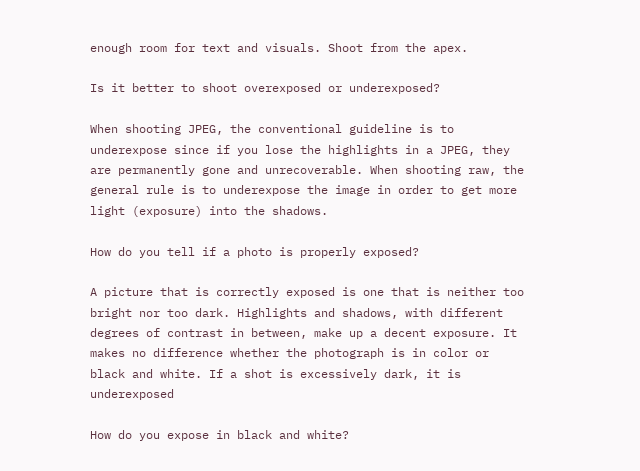enough room for text and visuals. Shoot from the apex.

Is it better to shoot overexposed or underexposed?

When shooting JPEG, the conventional guideline is to underexpose since if you lose the highlights in a JPEG, they are permanently gone and unrecoverable. When shooting raw, the general rule is to underexpose the image in order to get more light (exposure) into the shadows.

How do you tell if a photo is properly exposed?

A picture that is correctly exposed is one that is neither too bright nor too dark. Highlights and shadows, with different degrees of contrast in between, make up a decent exposure. It makes no difference whether the photograph is in color or black and white. If a shot is excessively dark, it is underexposed

How do you expose in black and white?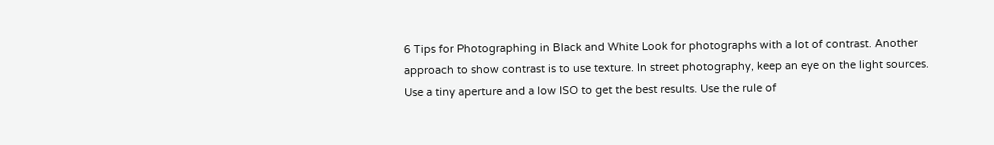6 Tips for Photographing in Black and White Look for photographs with a lot of contrast. Another approach to show contrast is to use texture. In street photography, keep an eye on the light sources. Use a tiny aperture and a low ISO to get the best results. Use the rule of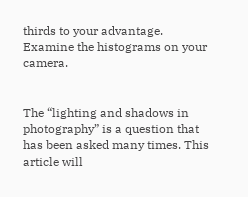thirds to your advantage. Examine the histograms on your camera.


The “lighting and shadows in photography” is a question that has been asked many times. This article will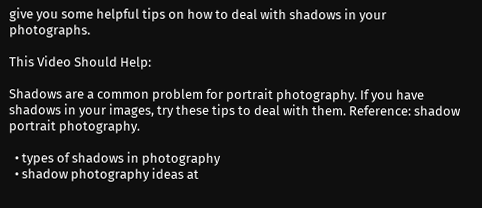give you some helpful tips on how to deal with shadows in your photographs.

This Video Should Help:

Shadows are a common problem for portrait photography. If you have shadows in your images, try these tips to deal with them. Reference: shadow portrait photography.

  • types of shadows in photography
  • shadow photography ideas at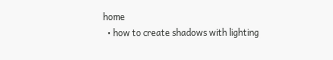home
  • how to create shadows with lighting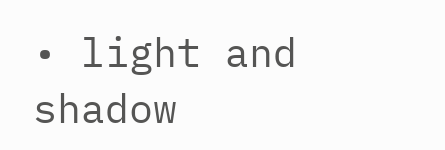• light and shadow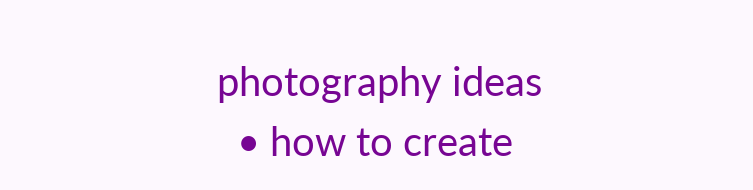photography ideas
  • how to create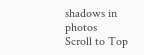shadows in photos
Scroll to Top